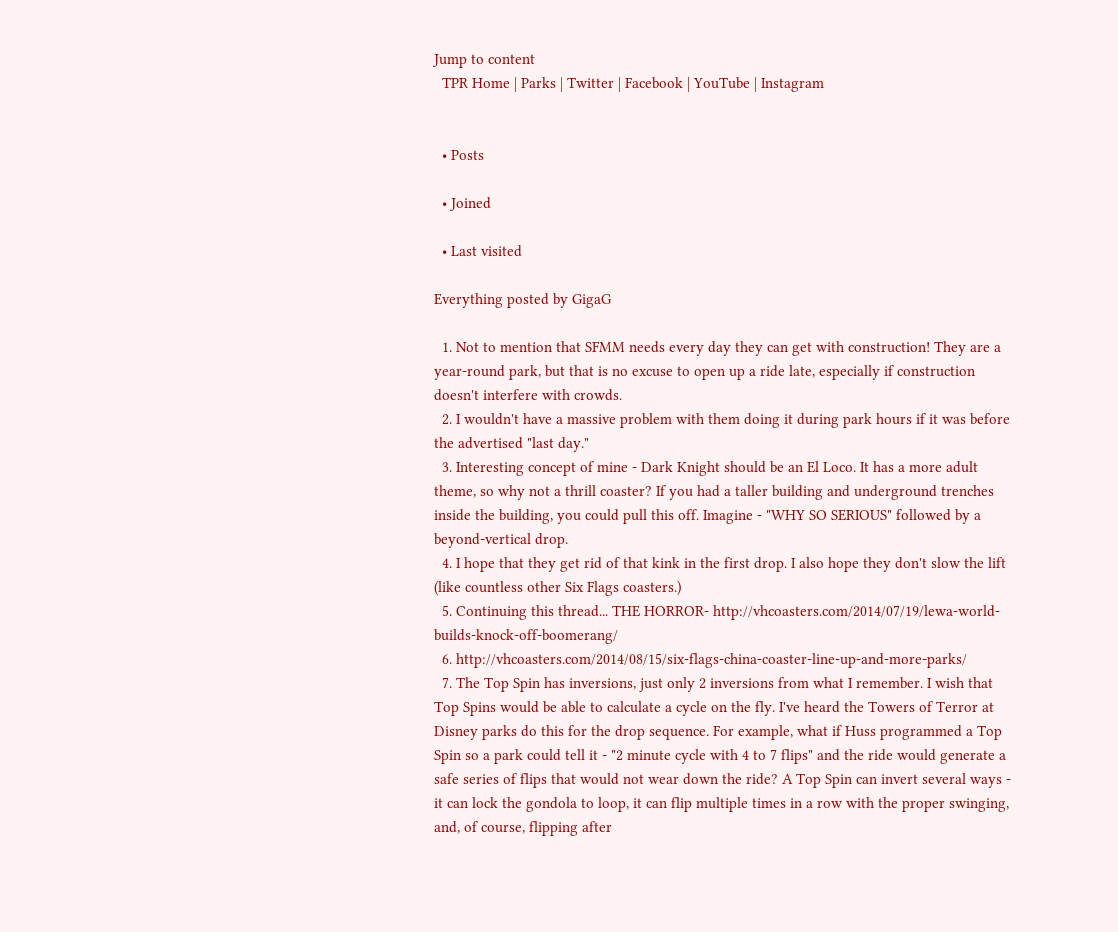Jump to content
  TPR Home | Parks | Twitter | Facebook | YouTube | Instagram


  • Posts

  • Joined

  • Last visited

Everything posted by GigaG

  1. Not to mention that SFMM needs every day they can get with construction! They are a year-round park, but that is no excuse to open up a ride late, especially if construction doesn't interfere with crowds.
  2. I wouldn't have a massive problem with them doing it during park hours if it was before the advertised "last day."
  3. Interesting concept of mine - Dark Knight should be an El Loco. It has a more adult theme, so why not a thrill coaster? If you had a taller building and underground trenches inside the building, you could pull this off. Imagine - "WHY SO SERIOUS" followed by a beyond-vertical drop.
  4. I hope that they get rid of that kink in the first drop. I also hope they don't slow the lift (like countless other Six Flags coasters.)
  5. Continuing this thread... THE HORROR- http://vhcoasters.com/2014/07/19/lewa-world-builds-knock-off-boomerang/
  6. http://vhcoasters.com/2014/08/15/six-flags-china-coaster-line-up-and-more-parks/
  7. The Top Spin has inversions, just only 2 inversions from what I remember. I wish that Top Spins would be able to calculate a cycle on the fly. I've heard the Towers of Terror at Disney parks do this for the drop sequence. For example, what if Huss programmed a Top Spin so a park could tell it - "2 minute cycle with 4 to 7 flips" and the ride would generate a safe series of flips that would not wear down the ride? A Top Spin can invert several ways - it can lock the gondola to loop, it can flip multiple times in a row with the proper swinging, and, of course, flipping after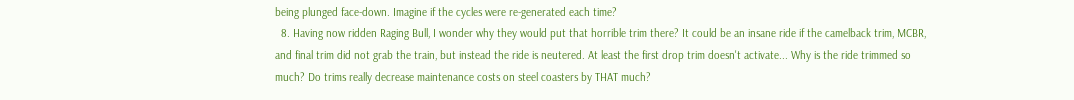being plunged face-down. Imagine if the cycles were re-generated each time?
  8. Having now ridden Raging Bull, I wonder why they would put that horrible trim there? It could be an insane ride if the camelback trim, MCBR, and final trim did not grab the train, but instead the ride is neutered. At least the first drop trim doesn't activate... Why is the ride trimmed so much? Do trims really decrease maintenance costs on steel coasters by THAT much?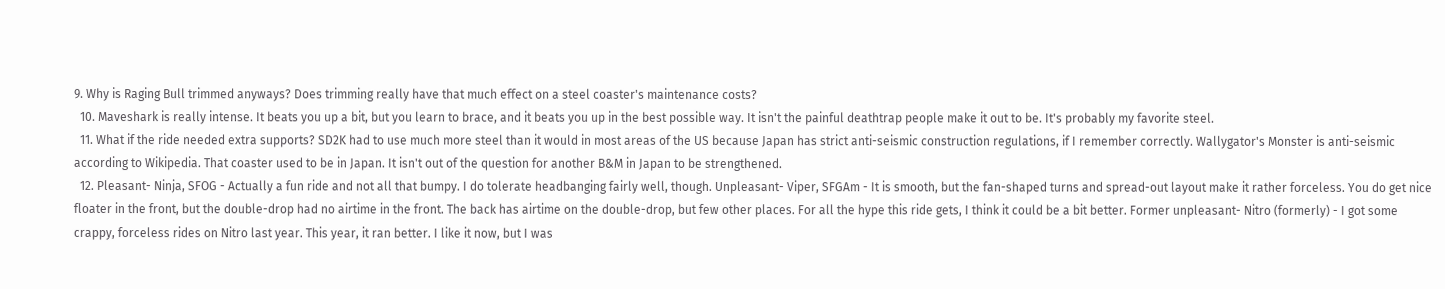9. Why is Raging Bull trimmed anyways? Does trimming really have that much effect on a steel coaster's maintenance costs?
  10. Maveshark is really intense. It beats you up a bit, but you learn to brace, and it beats you up in the best possible way. It isn't the painful deathtrap people make it out to be. It's probably my favorite steel.
  11. What if the ride needed extra supports? SD2K had to use much more steel than it would in most areas of the US because Japan has strict anti-seismic construction regulations, if I remember correctly. Wallygator's Monster is anti-seismic according to Wikipedia. That coaster used to be in Japan. It isn't out of the question for another B&M in Japan to be strengthened.
  12. Pleasant- Ninja, SFOG - Actually a fun ride and not all that bumpy. I do tolerate headbanging fairly well, though. Unpleasant- Viper, SFGAm - It is smooth, but the fan-shaped turns and spread-out layout make it rather forceless. You do get nice floater in the front, but the double-drop had no airtime in the front. The back has airtime on the double-drop, but few other places. For all the hype this ride gets, I think it could be a bit better. Former unpleasant- Nitro (formerly) - I got some crappy, forceless rides on Nitro last year. This year, it ran better. I like it now, but I was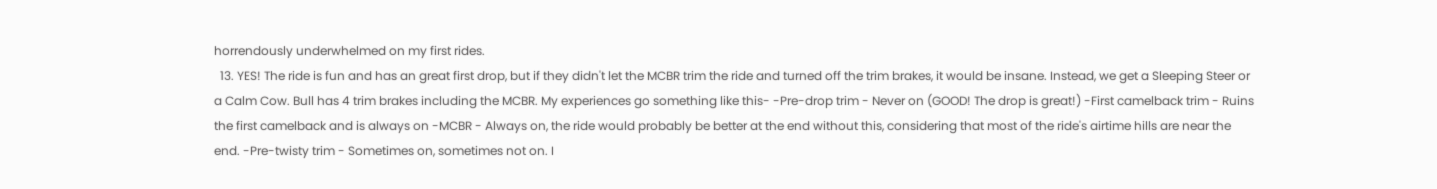horrendously underwhelmed on my first rides.
  13. YES! The ride is fun and has an great first drop, but if they didn't let the MCBR trim the ride and turned off the trim brakes, it would be insane. Instead, we get a Sleeping Steer or a Calm Cow. Bull has 4 trim brakes including the MCBR. My experiences go something like this- -Pre-drop trim - Never on (GOOD! The drop is great!) -First camelback trim - Ruins the first camelback and is always on -MCBR - Always on, the ride would probably be better at the end without this, considering that most of the ride's airtime hills are near the end. -Pre-twisty trim - Sometimes on, sometimes not on. I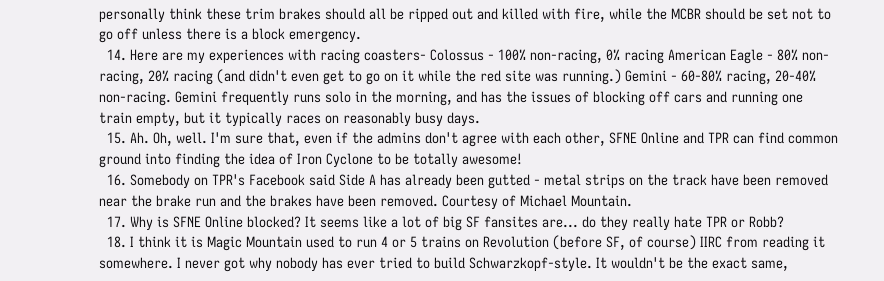personally think these trim brakes should all be ripped out and killed with fire, while the MCBR should be set not to go off unless there is a block emergency.
  14. Here are my experiences with racing coasters- Colossus - 100% non-racing, 0% racing American Eagle - 80% non-racing, 20% racing (and didn't even get to go on it while the red site was running.) Gemini - 60-80% racing, 20-40% non-racing. Gemini frequently runs solo in the morning, and has the issues of blocking off cars and running one train empty, but it typically races on reasonably busy days.
  15. Ah. Oh, well. I'm sure that, even if the admins don't agree with each other, SFNE Online and TPR can find common ground into finding the idea of Iron Cyclone to be totally awesome!
  16. Somebody on TPR's Facebook said Side A has already been gutted - metal strips on the track have been removed near the brake run and the brakes have been removed. Courtesy of Michael Mountain.
  17. Why is SFNE Online blocked? It seems like a lot of big SF fansites are... do they really hate TPR or Robb?
  18. I think it is Magic Mountain used to run 4 or 5 trains on Revolution (before SF, of course) IIRC from reading it somewhere. I never got why nobody has ever tried to build Schwarzkopf-style. It wouldn't be the exact same,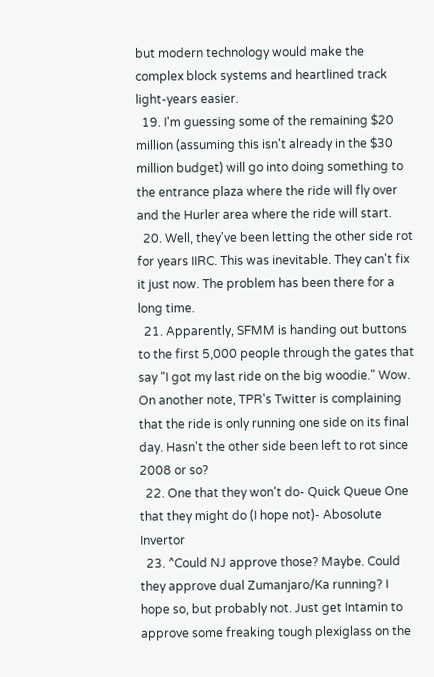but modern technology would make the complex block systems and heartlined track light-years easier.
  19. I'm guessing some of the remaining $20 million (assuming this isn't already in the $30 million budget) will go into doing something to the entrance plaza where the ride will fly over and the Hurler area where the ride will start.
  20. Well, they've been letting the other side rot for years IIRC. This was inevitable. They can't fix it just now. The problem has been there for a long time.
  21. Apparently, SFMM is handing out buttons to the first 5,000 people through the gates that say "I got my last ride on the big woodie." Wow. On another note, TPR's Twitter is complaining that the ride is only running one side on its final day. Hasn't the other side been left to rot since 2008 or so?
  22. One that they won't do- Quick Queue One that they might do (I hope not)- Abosolute Invertor
  23. ^Could NJ approve those? Maybe. Could they approve dual Zumanjaro/Ka running? I hope so, but probably not. Just get Intamin to approve some freaking tough plexiglass on the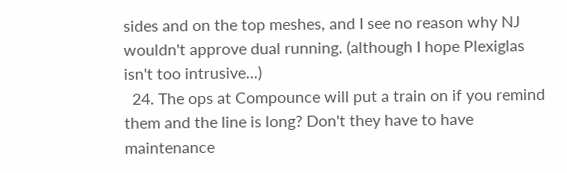sides and on the top meshes, and I see no reason why NJ wouldn't approve dual running. (although I hope Plexiglas isn't too intrusive...)
  24. The ops at Compounce will put a train on if you remind them and the line is long? Don't they have to have maintenance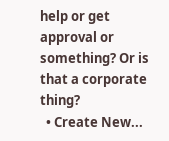help or get approval or something? Or is that a corporate thing?
  • Create New...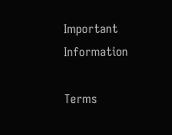Important Information

Terms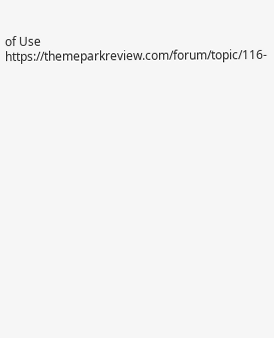of Use https://themeparkreview.com/forum/topic/116-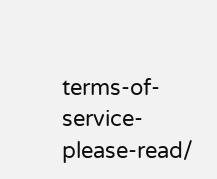terms-of-service-please-read/